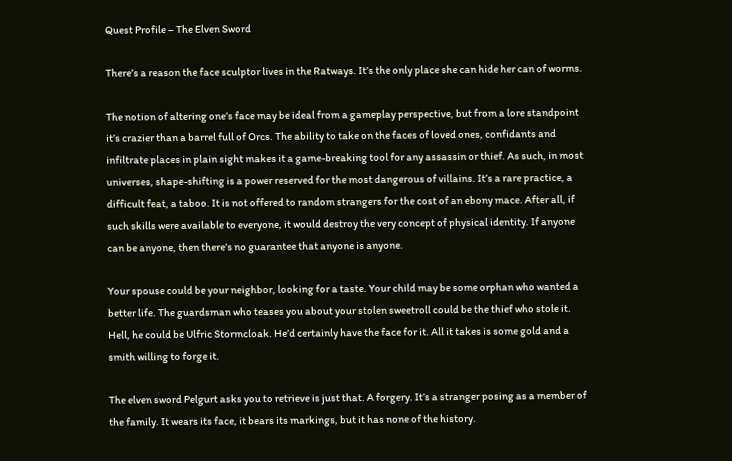Quest Profile – The Elven Sword

There’s a reason the face sculptor lives in the Ratways. It’s the only place she can hide her can of worms.

The notion of altering one’s face may be ideal from a gameplay perspective, but from a lore standpoint it’s crazier than a barrel full of Orcs. The ability to take on the faces of loved ones, confidants and infiltrate places in plain sight makes it a game-breaking tool for any assassin or thief. As such, in most universes, shape-shifting is a power reserved for the most dangerous of villains. It’s a rare practice, a difficult feat, a taboo. It is not offered to random strangers for the cost of an ebony mace. After all, if such skills were available to everyone, it would destroy the very concept of physical identity. If anyone can be anyone, then there’s no guarantee that anyone is anyone.

Your spouse could be your neighbor, looking for a taste. Your child may be some orphan who wanted a better life. The guardsman who teases you about your stolen sweetroll could be the thief who stole it. Hell, he could be Ulfric Stormcloak. He’d certainly have the face for it. All it takes is some gold and a smith willing to forge it.

The elven sword Pelgurt asks you to retrieve is just that. A forgery. It’s a stranger posing as a member of the family. It wears its face, it bears its markings, but it has none of the history.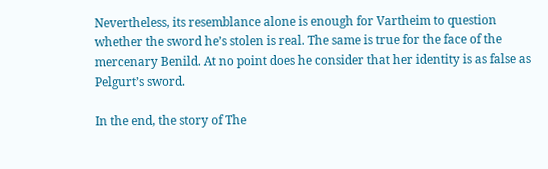Nevertheless, its resemblance alone is enough for Vartheim to question whether the sword he’s stolen is real. The same is true for the face of the mercenary Benild. At no point does he consider that her identity is as false as Pelgurt’s sword.

In the end, the story of The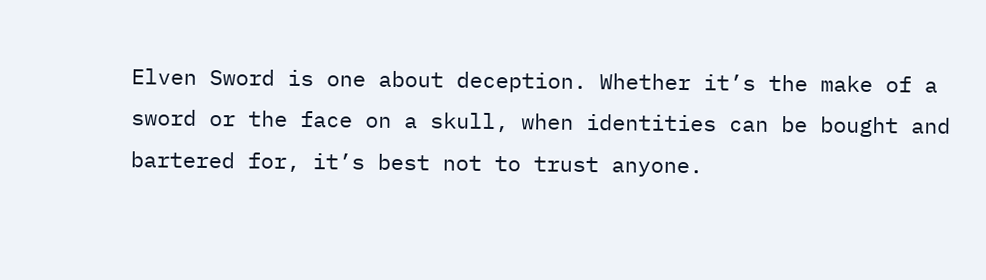Elven Sword is one about deception. Whether it’s the make of a sword or the face on a skull, when identities can be bought and bartered for, it’s best not to trust anyone.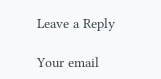Leave a Reply

Your email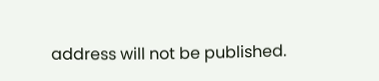address will not be published.